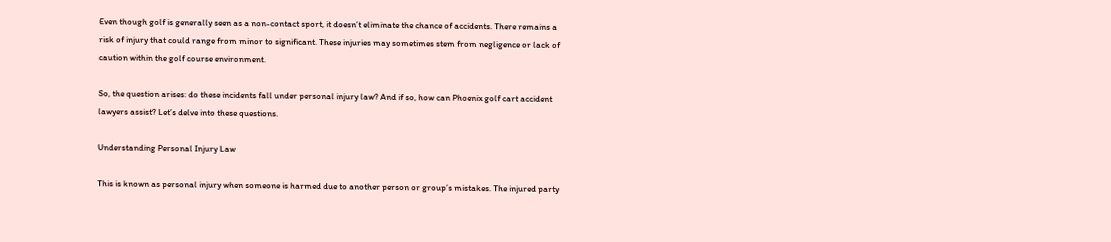Even though golf is generally seen as a non-contact sport, it doesn’t eliminate the chance of accidents. There remains a risk of injury that could range from minor to significant. These injuries may sometimes stem from negligence or lack of caution within the golf course environment.

So, the question arises: do these incidents fall under personal injury law? And if so, how can Phoenix golf cart accident lawyers assist? Let’s delve into these questions.

Understanding Personal Injury Law

This is known as personal injury when someone is harmed due to another person or group’s mistakes. The injured party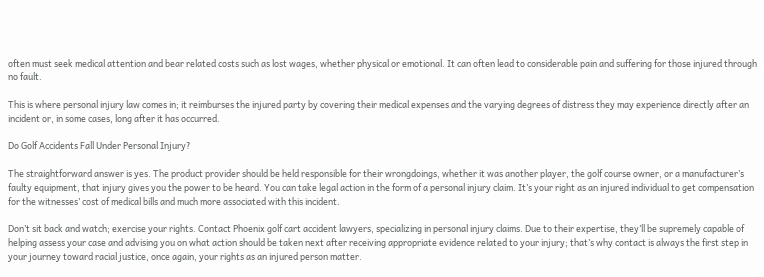often must seek medical attention and bear related costs such as lost wages, whether physical or emotional. It can often lead to considerable pain and suffering for those injured through no fault.

This is where personal injury law comes in; it reimburses the injured party by covering their medical expenses and the varying degrees of distress they may experience directly after an incident or, in some cases, long after it has occurred.

Do Golf Accidents Fall Under Personal Injury?

The straightforward answer is yes. The product provider should be held responsible for their wrongdoings, whether it was another player, the golf course owner, or a manufacturer’s faulty equipment, that injury gives you the power to be heard. You can take legal action in the form of a personal injury claim. It’s your right as an injured individual to get compensation for the witnesses’ cost of medical bills and much more associated with this incident.

Don’t sit back and watch; exercise your rights. Contact Phoenix golf cart accident lawyers, specializing in personal injury claims. Due to their expertise, they’ll be supremely capable of helping assess your case and advising you on what action should be taken next after receiving appropriate evidence related to your injury; that’s why contact is always the first step in your journey toward racial justice, once again, your rights as an injured person matter.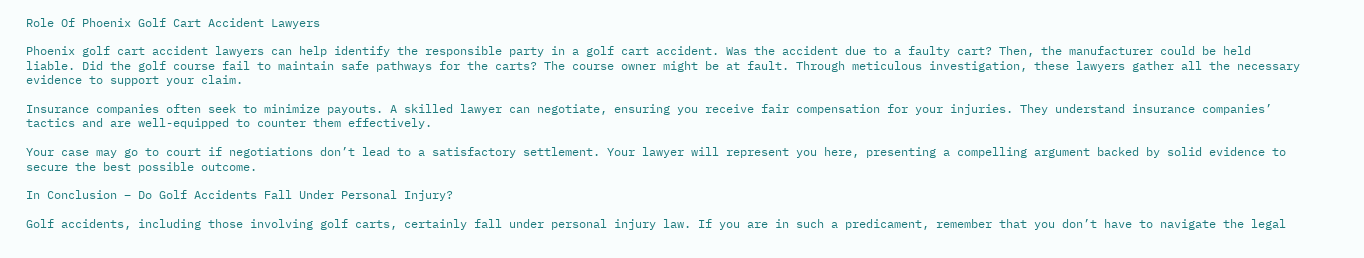Role Of Phoenix Golf Cart Accident Lawyers

Phoenix golf cart accident lawyers can help identify the responsible party in a golf cart accident. Was the accident due to a faulty cart? Then, the manufacturer could be held liable. Did the golf course fail to maintain safe pathways for the carts? The course owner might be at fault. Through meticulous investigation, these lawyers gather all the necessary evidence to support your claim.

Insurance companies often seek to minimize payouts. A skilled lawyer can negotiate, ensuring you receive fair compensation for your injuries. They understand insurance companies’ tactics and are well-equipped to counter them effectively.

Your case may go to court if negotiations don’t lead to a satisfactory settlement. Your lawyer will represent you here, presenting a compelling argument backed by solid evidence to secure the best possible outcome.

In Conclusion – Do Golf Accidents Fall Under Personal Injury?

Golf accidents, including those involving golf carts, certainly fall under personal injury law. If you are in such a predicament, remember that you don’t have to navigate the legal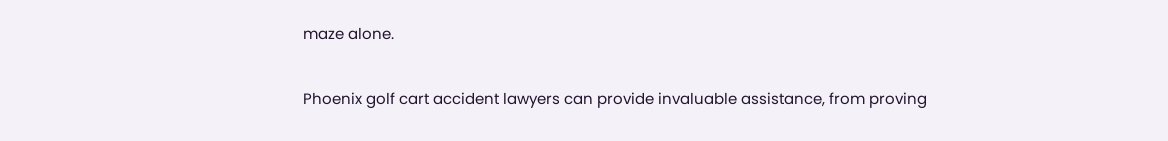maze alone.

Phoenix golf cart accident lawyers can provide invaluable assistance, from proving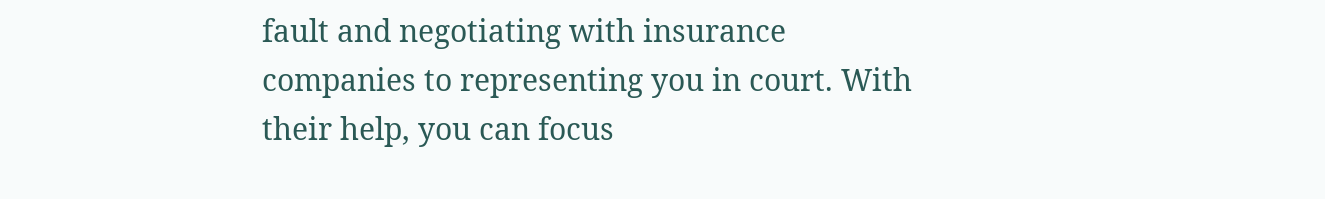fault and negotiating with insurance companies to representing you in court. With their help, you can focus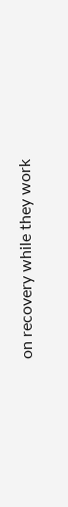on recovery while they work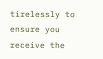tirelessly to ensure you receive the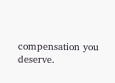compensation you deserve.